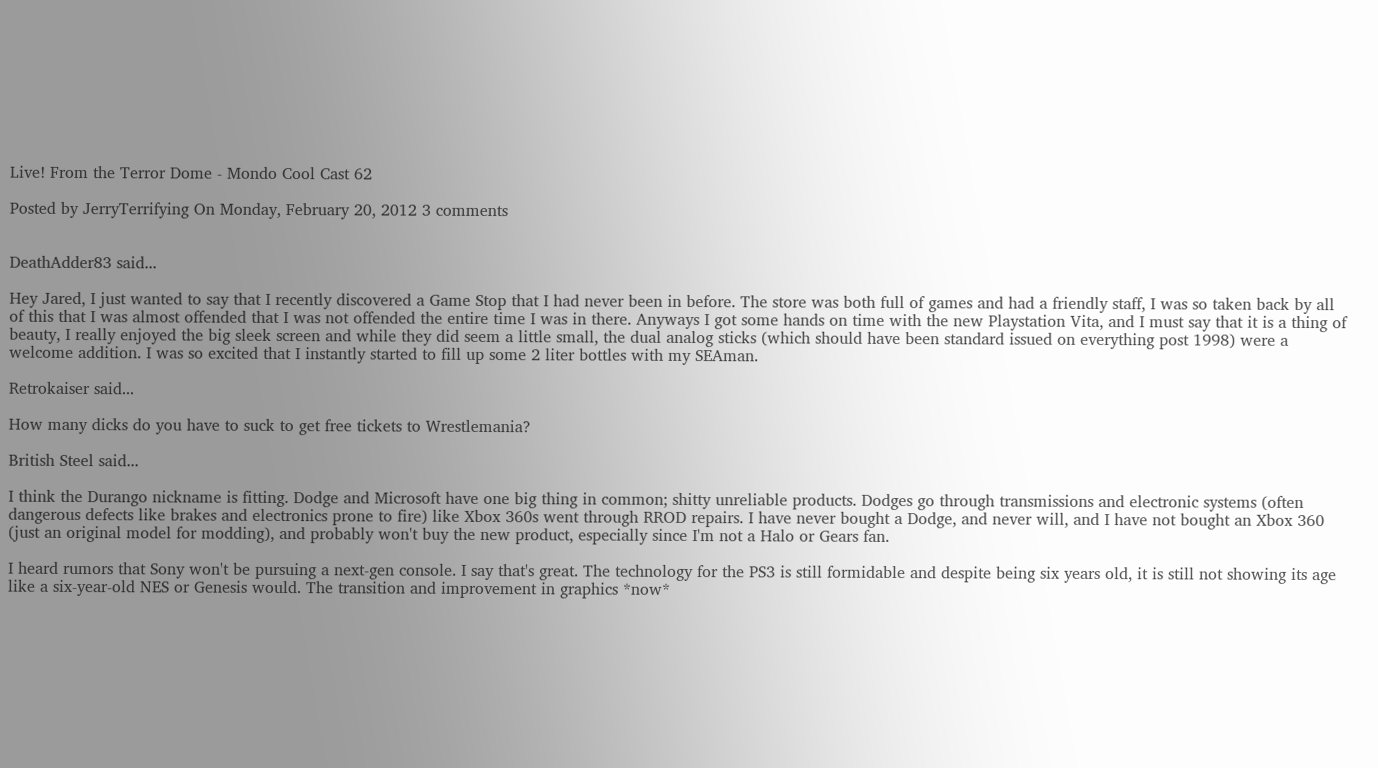Live! From the Terror Dome - Mondo Cool Cast 62

Posted by JerryTerrifying On Monday, February 20, 2012 3 comments


DeathAdder83 said...

Hey Jared, I just wanted to say that I recently discovered a Game Stop that I had never been in before. The store was both full of games and had a friendly staff, I was so taken back by all of this that I was almost offended that I was not offended the entire time I was in there. Anyways I got some hands on time with the new Playstation Vita, and I must say that it is a thing of beauty, I really enjoyed the big sleek screen and while they did seem a little small, the dual analog sticks (which should have been standard issued on everything post 1998) were a welcome addition. I was so excited that I instantly started to fill up some 2 liter bottles with my SEAman.

Retrokaiser said...

How many dicks do you have to suck to get free tickets to Wrestlemania?

British Steel said...

I think the Durango nickname is fitting. Dodge and Microsoft have one big thing in common; shitty unreliable products. Dodges go through transmissions and electronic systems (often dangerous defects like brakes and electronics prone to fire) like Xbox 360s went through RROD repairs. I have never bought a Dodge, and never will, and I have not bought an Xbox 360 (just an original model for modding), and probably won't buy the new product, especially since I'm not a Halo or Gears fan.

I heard rumors that Sony won't be pursuing a next-gen console. I say that's great. The technology for the PS3 is still formidable and despite being six years old, it is still not showing its age like a six-year-old NES or Genesis would. The transition and improvement in graphics *now*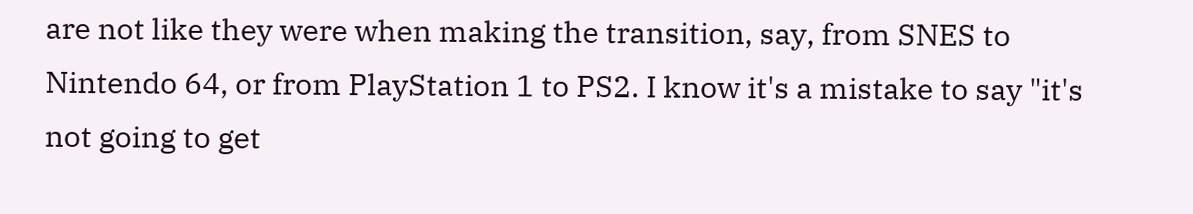are not like they were when making the transition, say, from SNES to Nintendo 64, or from PlayStation 1 to PS2. I know it's a mistake to say "it's not going to get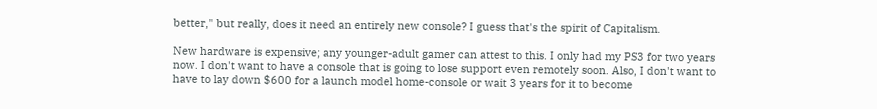better," but really, does it need an entirely new console? I guess that's the spirit of Capitalism.

New hardware is expensive; any younger-adult gamer can attest to this. I only had my PS3 for two years now. I don't want to have a console that is going to lose support even remotely soon. Also, I don't want to have to lay down $600 for a launch model home-console or wait 3 years for it to become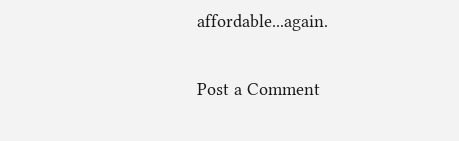affordable...again.

Post a Comment